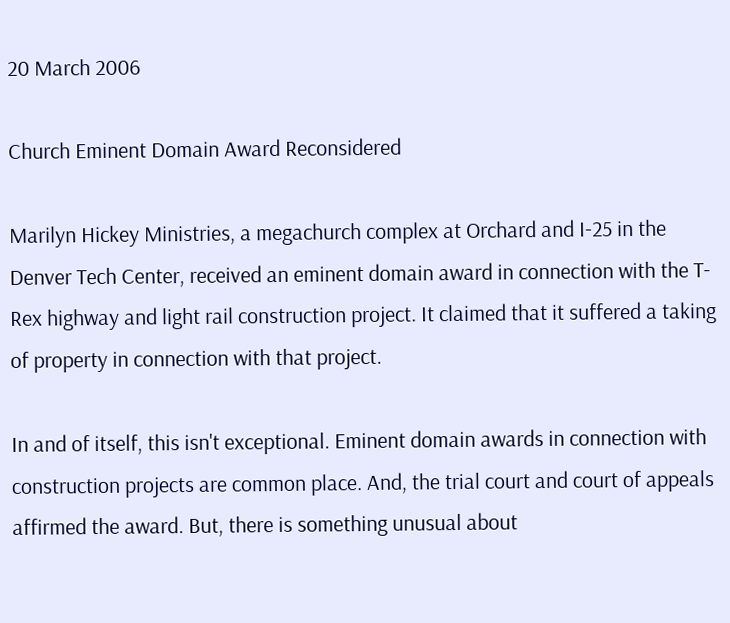20 March 2006

Church Eminent Domain Award Reconsidered

Marilyn Hickey Ministries, a megachurch complex at Orchard and I-25 in the Denver Tech Center, received an eminent domain award in connection with the T-Rex highway and light rail construction project. It claimed that it suffered a taking of property in connection with that project.

In and of itself, this isn't exceptional. Eminent domain awards in connection with construction projects are common place. And, the trial court and court of appeals affirmed the award. But, there is something unusual about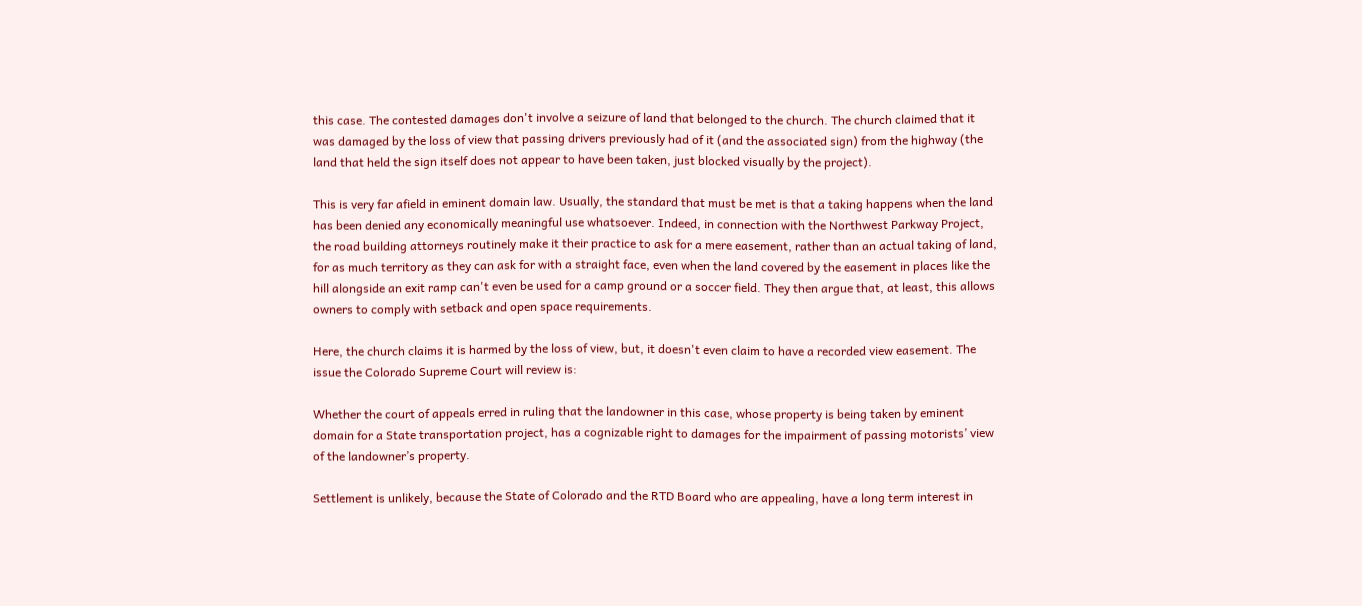this case. The contested damages don't involve a seizure of land that belonged to the church. The church claimed that it was damaged by the loss of view that passing drivers previously had of it (and the associated sign) from the highway (the land that held the sign itself does not appear to have been taken, just blocked visually by the project).

This is very far afield in eminent domain law. Usually, the standard that must be met is that a taking happens when the land has been denied any economically meaningful use whatsoever. Indeed, in connection with the Northwest Parkway Project, the road building attorneys routinely make it their practice to ask for a mere easement, rather than an actual taking of land, for as much territory as they can ask for with a straight face, even when the land covered by the easement in places like the hill alongside an exit ramp can't even be used for a camp ground or a soccer field. They then argue that, at least, this allows owners to comply with setback and open space requirements.

Here, the church claims it is harmed by the loss of view, but, it doesn't even claim to have a recorded view easement. The issue the Colorado Supreme Court will review is:

Whether the court of appeals erred in ruling that the landowner in this case, whose property is being taken by eminent domain for a State transportation project, has a cognizable right to damages for the impairment of passing motorists’ view of the landowner’s property.

Settlement is unlikely, because the State of Colorado and the RTD Board who are appealing, have a long term interest in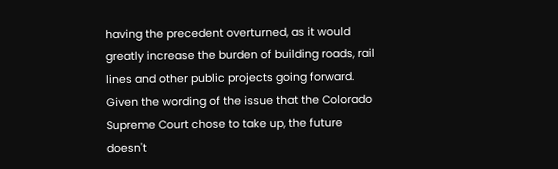having the precedent overturned, as it would greatly increase the burden of building roads, rail lines and other public projects going forward. Given the wording of the issue that the Colorado Supreme Court chose to take up, the future doesn't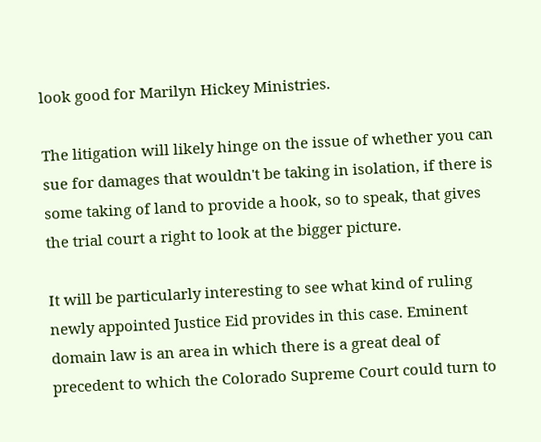look good for Marilyn Hickey Ministries.

The litigation will likely hinge on the issue of whether you can sue for damages that wouldn't be taking in isolation, if there is some taking of land to provide a hook, so to speak, that gives the trial court a right to look at the bigger picture.

It will be particularly interesting to see what kind of ruling newly appointed Justice Eid provides in this case. Eminent domain law is an area in which there is a great deal of precedent to which the Colorado Supreme Court could turn to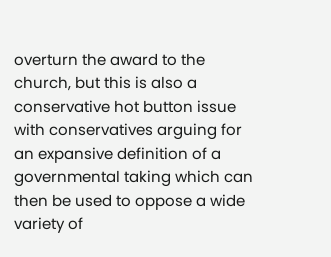overturn the award to the church, but this is also a conservative hot button issue with conservatives arguing for an expansive definition of a governmental taking which can then be used to oppose a wide variety of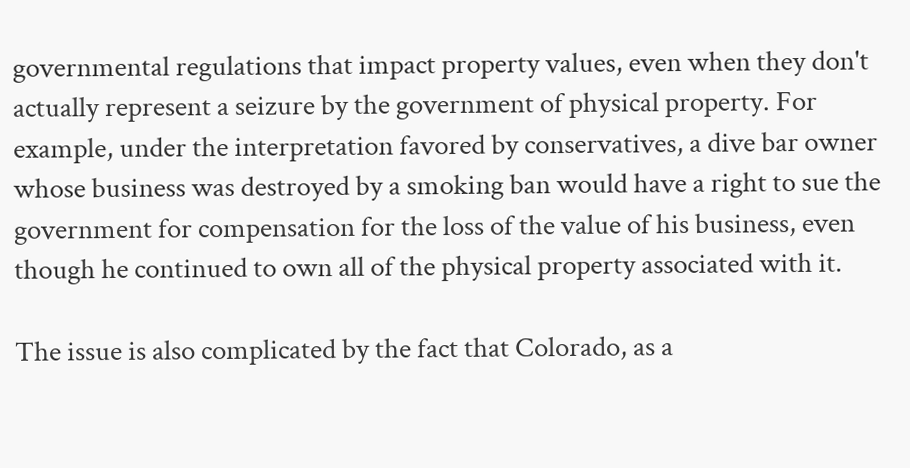governmental regulations that impact property values, even when they don't actually represent a seizure by the government of physical property. For example, under the interpretation favored by conservatives, a dive bar owner whose business was destroyed by a smoking ban would have a right to sue the government for compensation for the loss of the value of his business, even though he continued to own all of the physical property associated with it.

The issue is also complicated by the fact that Colorado, as a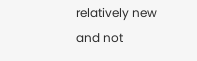relatively new and not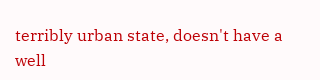terribly urban state, doesn't have a well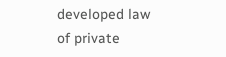developed law of private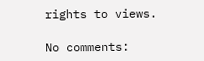rights to views.

No comments: